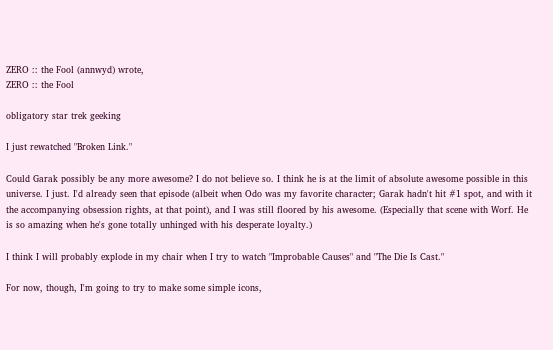ZERO :: the Fool (annwyd) wrote,
ZERO :: the Fool

obligatory star trek geeking

I just rewatched "Broken Link."

Could Garak possibly be any more awesome? I do not believe so. I think he is at the limit of absolute awesome possible in this universe. I just. I'd already seen that episode (albeit when Odo was my favorite character; Garak hadn't hit #1 spot, and with it the accompanying obsession rights, at that point), and I was still floored by his awesome. (Especially that scene with Worf. He is so amazing when he's gone totally unhinged with his desperate loyalty.)

I think I will probably explode in my chair when I try to watch "Improbable Causes" and "The Die Is Cast."

For now, though, I'm going to try to make some simple icons,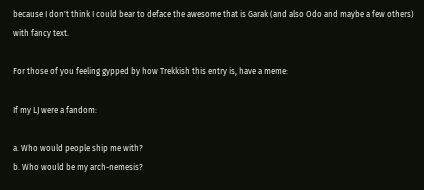because I don't think I could bear to deface the awesome that is Garak (and also Odo and maybe a few others) with fancy text.

For those of you feeling gypped by how Trekkish this entry is, have a meme:

If my LJ were a fandom:

a. Who would people ship me with?
b. Who would be my arch-nemesis?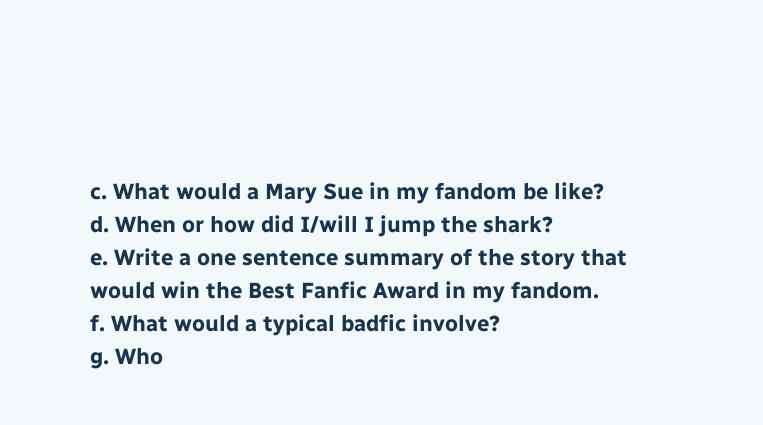c. What would a Mary Sue in my fandom be like?
d. When or how did I/will I jump the shark?
e. Write a one sentence summary of the story that would win the Best Fanfic Award in my fandom.
f. What would a typical badfic involve?
g. Who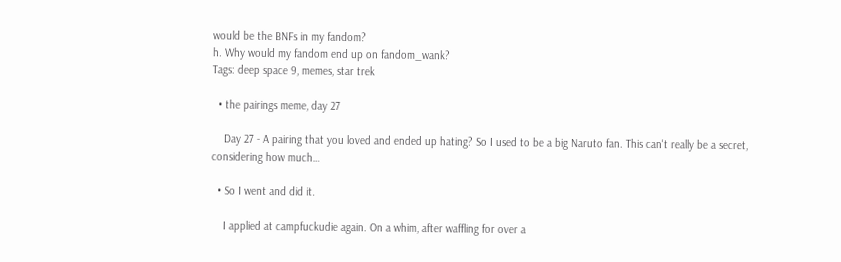would be the BNFs in my fandom?
h. Why would my fandom end up on fandom_wank?
Tags: deep space 9, memes, star trek

  • the pairings meme, day 27

    Day 27 - A pairing that you loved and ended up hating? So I used to be a big Naruto fan. This can't really be a secret, considering how much…

  • So I went and did it.

    I applied at campfuckudie again. On a whim, after waffling for over a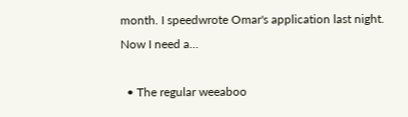month. I speedwrote Omar's application last night. Now I need a…

  • The regular weeaboo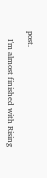post.

    I'm almost finished with Rising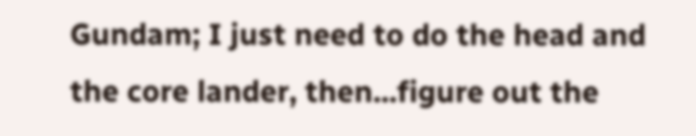Gundam; I just need to do the head and the core lander, then...figure out the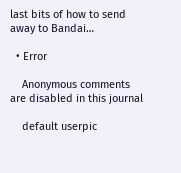last bits of how to send away to Bandai…

  • Error

    Anonymous comments are disabled in this journal

    default userpic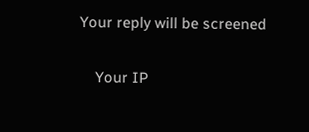Your reply will be screened

    Your IP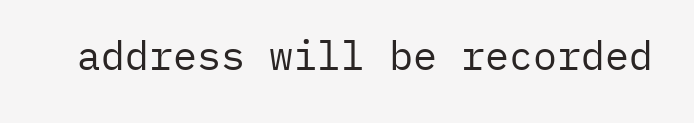address will be recorded